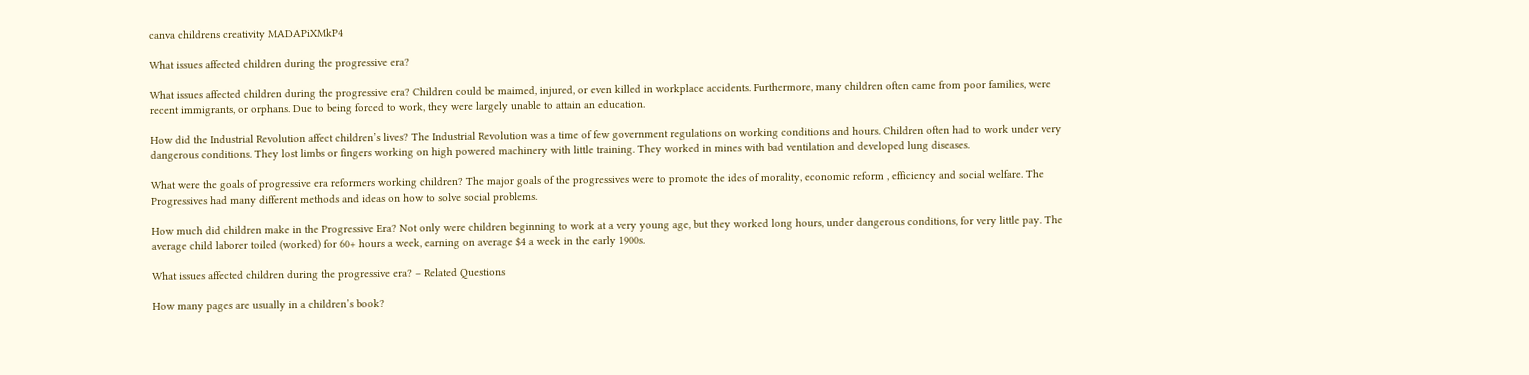canva childrens creativity MADAPiXMkP4

What issues affected children during the progressive era?

What issues affected children during the progressive era? Children could be maimed, injured, or even killed in workplace accidents. Furthermore, many children often came from poor families, were recent immigrants, or orphans. Due to being forced to work, they were largely unable to attain an education.

How did the Industrial Revolution affect children’s lives? The Industrial Revolution was a time of few government regulations on working conditions and hours. Children often had to work under very dangerous conditions. They lost limbs or fingers working on high powered machinery with little training. They worked in mines with bad ventilation and developed lung diseases.

What were the goals of progressive era reformers working children? The major goals of the progressives were to promote the ides of morality, economic reform , efficiency and social welfare. The Progressives had many different methods and ideas on how to solve social problems.

How much did children make in the Progressive Era? Not only were children beginning to work at a very young age, but they worked long hours, under dangerous conditions, for very little pay. The average child laborer toiled (worked) for 60+ hours a week, earning on average $4 a week in the early 1900s.

What issues affected children during the progressive era? – Related Questions

How many pages are usually in a children’s book?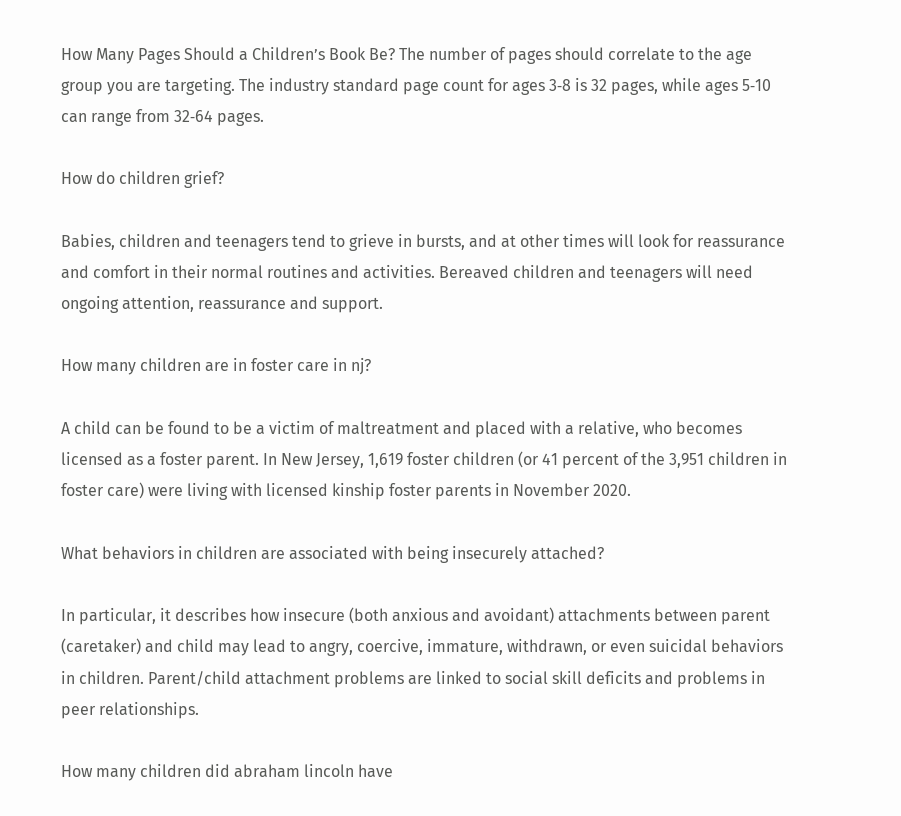How Many Pages Should a Children’s Book Be? The number of pages should correlate to the age group you are targeting. The industry standard page count for ages 3‑8 is 32 pages, while ages 5‑10 can range from 32‑64 pages.

How do children grief?

Babies, children and teenagers tend to grieve in bursts, and at other times will look for reassurance and comfort in their normal routines and activities. Bereaved children and teenagers will need ongoing attention, reassurance and support.

How many children are in foster care in nj?

A child can be found to be a victim of maltreatment and placed with a relative, who becomes licensed as a foster parent. In New Jersey, 1,619 foster children (or 41 percent of the 3,951 children in foster care) were living with licensed kinship foster parents in November 2020.

What behaviors in children are associated with being insecurely attached?

In particular, it describes how insecure (both anxious and avoidant) attachments between parent (caretaker) and child may lead to angry, coercive, immature, withdrawn, or even suicidal behaviors in children. Parent/child attachment problems are linked to social skill deficits and problems in peer relationships.

How many children did abraham lincoln have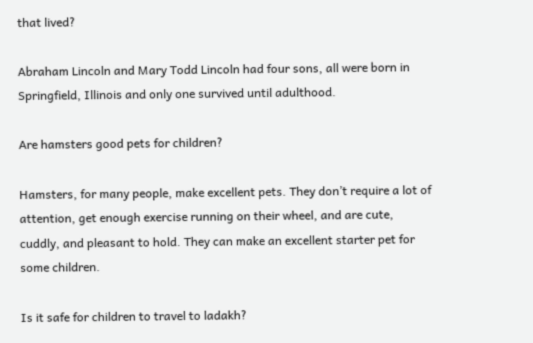that lived?

Abraham Lincoln and Mary Todd Lincoln had four sons, all were born in Springfield, Illinois and only one survived until adulthood.

Are hamsters good pets for children?

Hamsters, for many people, make excellent pets. They don’t require a lot of attention, get enough exercise running on their wheel, and are cute, cuddly, and pleasant to hold. They can make an excellent starter pet for some children.

Is it safe for children to travel to ladakh?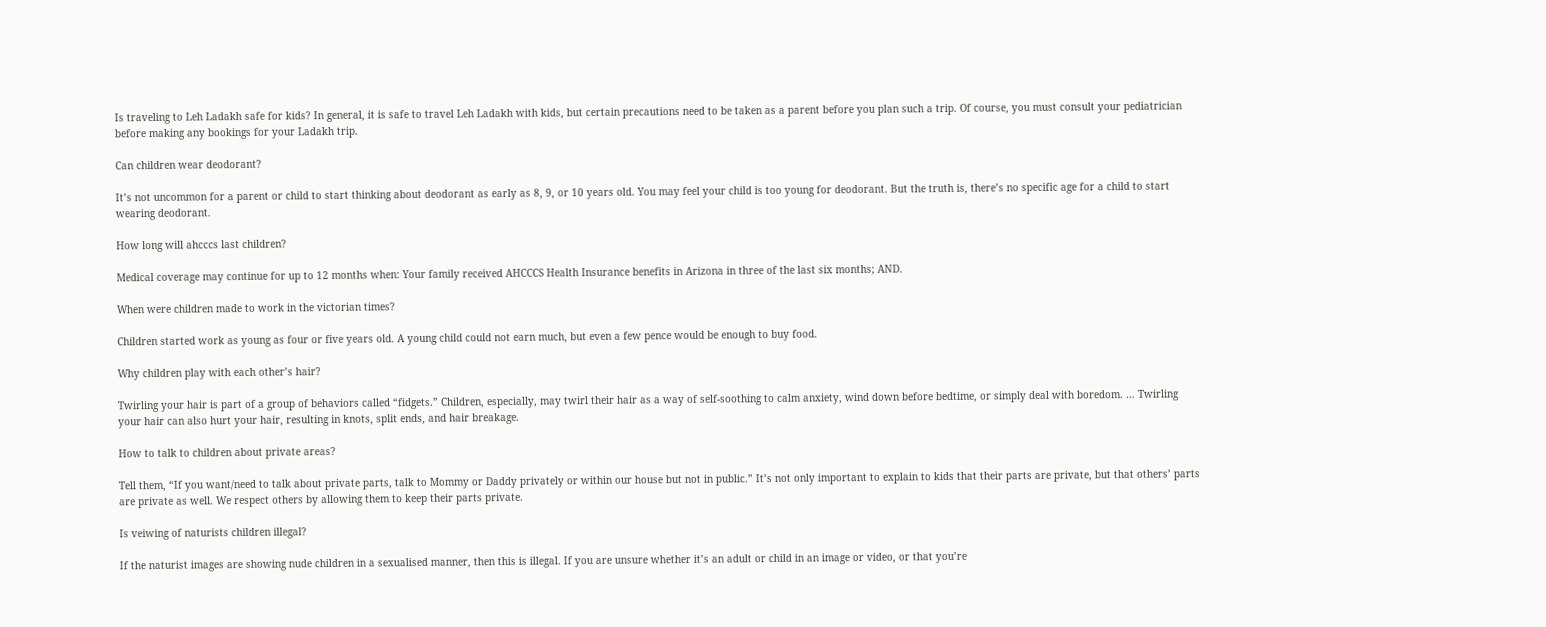Is traveling to Leh Ladakh safe for kids? In general, it is safe to travel Leh Ladakh with kids, but certain precautions need to be taken as a parent before you plan such a trip. Of course, you must consult your pediatrician before making any bookings for your Ladakh trip.

Can children wear deodorant?

It’s not uncommon for a parent or child to start thinking about deodorant as early as 8, 9, or 10 years old. You may feel your child is too young for deodorant. But the truth is, there’s no specific age for a child to start wearing deodorant.

How long will ahcccs last children?

Medical coverage may continue for up to 12 months when: Your family received AHCCCS Health Insurance benefits in Arizona in three of the last six months; AND.

When were children made to work in the victorian times?

Children started work as young as four or five years old. A young child could not earn much, but even a few pence would be enough to buy food.

Why children play with each other’s hair?

Twirling your hair is part of a group of behaviors called “fidgets.” Children, especially, may twirl their hair as a way of self-soothing to calm anxiety, wind down before bedtime, or simply deal with boredom. … Twirling your hair can also hurt your hair, resulting in knots, split ends, and hair breakage.

How to talk to children about private areas?

Tell them, “If you want/need to talk about private parts, talk to Mommy or Daddy privately or within our house but not in public.” It’s not only important to explain to kids that their parts are private, but that others’ parts are private as well. We respect others by allowing them to keep their parts private.

Is veiwing of naturists children illegal?

If the naturist images are showing nude children in a sexualised manner, then this is illegal. If you are unsure whether it’s an adult or child in an image or video, or that you’re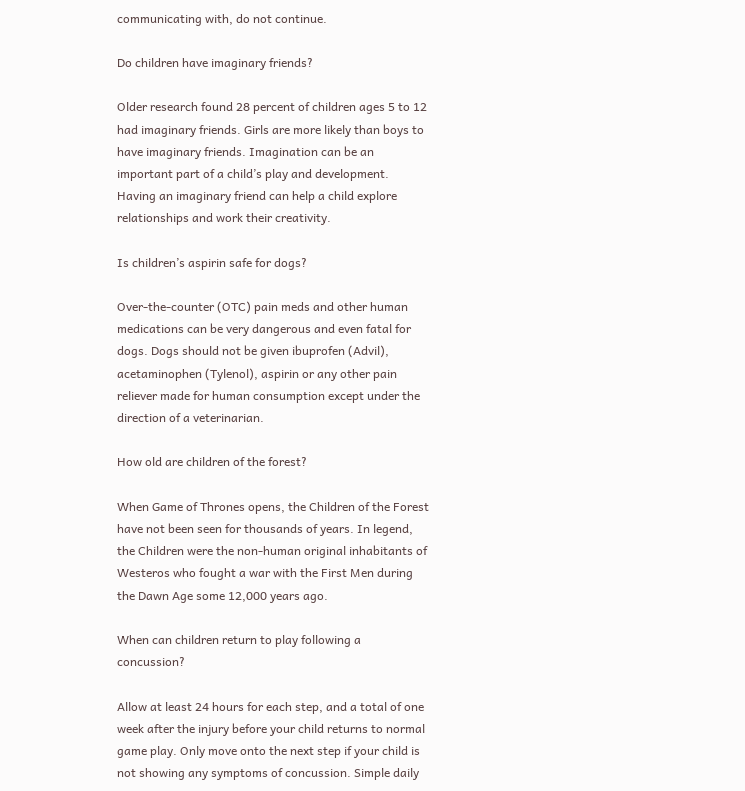communicating with, do not continue.

Do children have imaginary friends?

Older research found 28 percent of children ages 5 to 12 had imaginary friends. Girls are more likely than boys to have imaginary friends. Imagination can be an important part of a child’s play and development. Having an imaginary friend can help a child explore relationships and work their creativity.

Is children’s aspirin safe for dogs?

Over-the-counter (OTC) pain meds and other human medications can be very dangerous and even fatal for dogs. Dogs should not be given ibuprofen (Advil), acetaminophen (Tylenol), aspirin or any other pain reliever made for human consumption except under the direction of a veterinarian.

How old are children of the forest?

When Game of Thrones opens, the Children of the Forest have not been seen for thousands of years. In legend, the Children were the non-human original inhabitants of Westeros who fought a war with the First Men during the Dawn Age some 12,000 years ago.

When can children return to play following a concussion?

Allow at least 24 hours for each step, and a total of one week after the injury before your child returns to normal game play. Only move onto the next step if your child is not showing any symptoms of concussion. Simple daily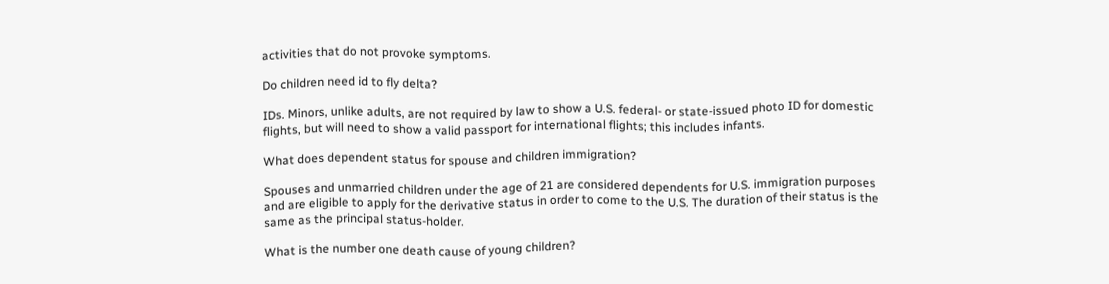activities that do not provoke symptoms.

Do children need id to fly delta?

IDs. Minors, unlike adults, are not required by law to show a U.S. federal- or state-issued photo ID for domestic flights, but will need to show a valid passport for international flights; this includes infants.

What does dependent status for spouse and children immigration?

Spouses and unmarried children under the age of 21 are considered dependents for U.S. immigration purposes and are eligible to apply for the derivative status in order to come to the U.S. The duration of their status is the same as the principal status-holder.

What is the number one death cause of young children?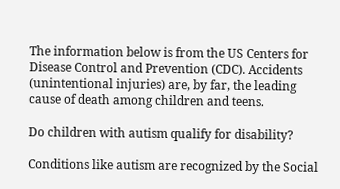The information below is from the US Centers for Disease Control and Prevention (CDC). Accidents (unintentional injuries) are, by far, the leading cause of death among children and teens.

Do children with autism qualify for disability?

Conditions like autism are recognized by the Social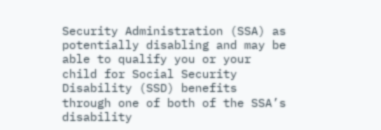Security Administration (SSA) as potentially disabling and may be able to qualify you or your child for Social Security Disability (SSD) benefits through one of both of the SSA’s disability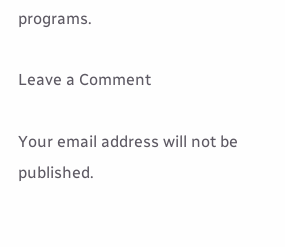programs.

Leave a Comment

Your email address will not be published.